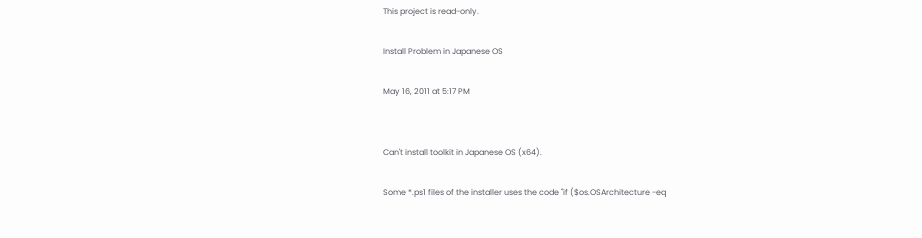This project is read-only.

Install Problem in Japanese OS

May 16, 2011 at 5:17 PM


Can't install toolkit in Japanese OS (x64).

Some *.ps1 files of the installer uses the code "if ($os.OSArchitecture -eq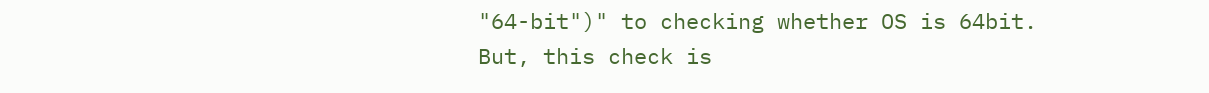"64-bit")" to checking whether OS is 64bit.
But, this check is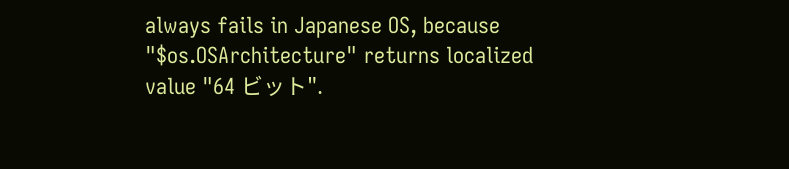always fails in Japanese OS, because "$os.OSArchitecture" returns localized value "64 ビット".